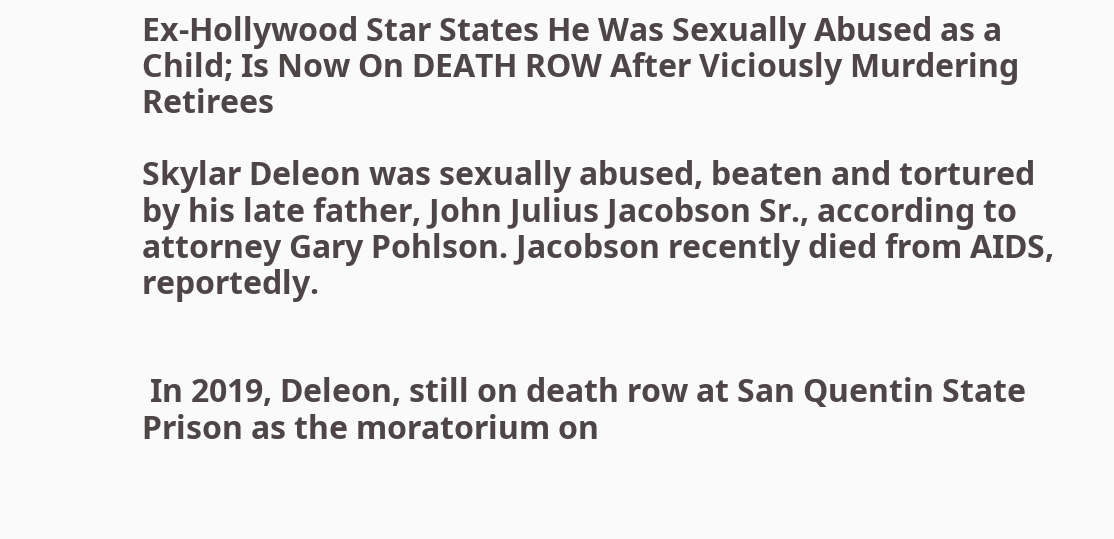Ex-Hollywood Star States He Was Sexually Abused as a Child; Is Now On DEATH ROW After Viciously Murdering Retirees

Skylar Deleon was sexually abused, beaten and tortured by his late father, John Julius Jacobson Sr., according to attorney Gary Pohlson. Jacobson recently died from AIDS, reportedly.


 In 2019, Deleon, still on death row at San Quentin State Prison as the moratorium on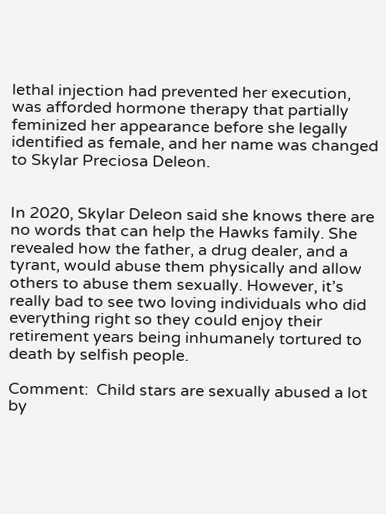lethal injection had prevented her execution, was afforded hormone therapy that partially feminized her appearance before she legally identified as female, and her name was changed to Skylar Preciosa Deleon.


In 2020, Skylar Deleon said she knows there are no words that can help the Hawks family. She revealed how the father, a drug dealer, and a tyrant, would abuse them physically and allow others to abuse them sexually. However, it’s really bad to see two loving individuals who did everything right so they could enjoy their retirement years being inhumanely tortured to death by selfish people.

Comment:  Child stars are sexually abused a lot by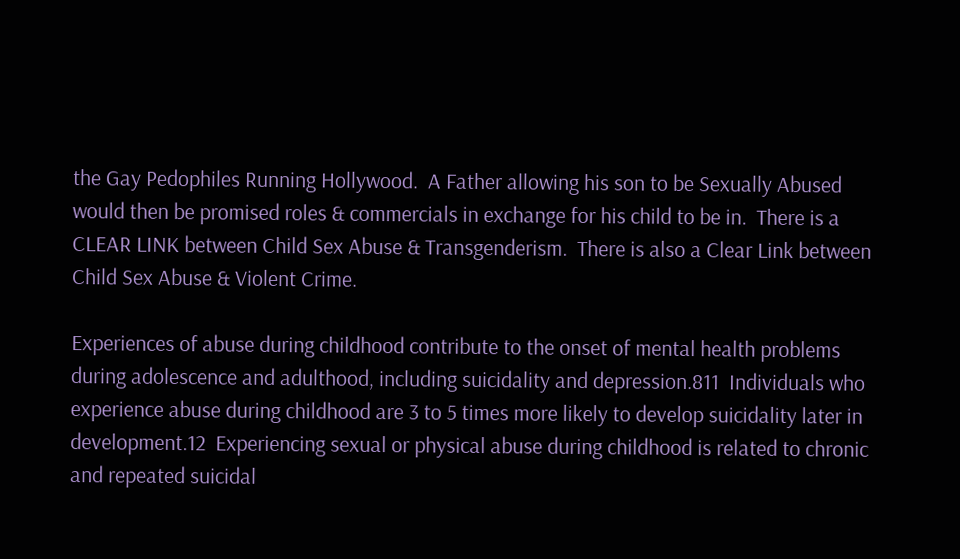the Gay Pedophiles Running Hollywood.  A Father allowing his son to be Sexually Abused would then be promised roles & commercials in exchange for his child to be in.  There is a CLEAR LINK between Child Sex Abuse & Transgenderism.  There is also a Clear Link between Child Sex Abuse & Violent Crime.

Experiences of abuse during childhood contribute to the onset of mental health problems during adolescence and adulthood, including suicidality and depression.811  Individuals who experience abuse during childhood are 3 to 5 times more likely to develop suicidality later in development.12  Experiencing sexual or physical abuse during childhood is related to chronic and repeated suicidal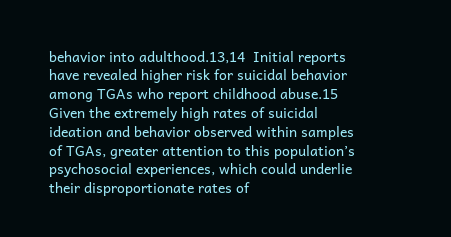behavior into adulthood.13,14  Initial reports have revealed higher risk for suicidal behavior among TGAs who report childhood abuse.15  Given the extremely high rates of suicidal ideation and behavior observed within samples of TGAs, greater attention to this population’s psychosocial experiences, which could underlie their disproportionate rates of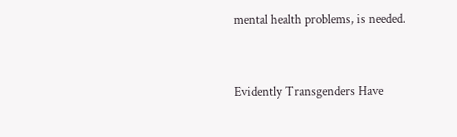mental health problems, is needed.


Evidently Transgenders Have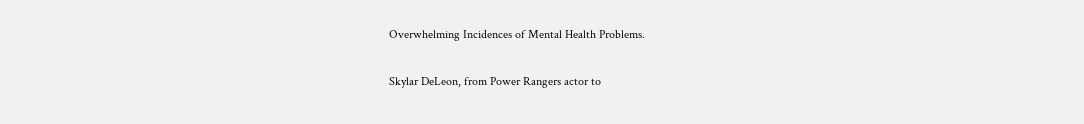Overwhelming Incidences of Mental Health Problems.

Skylar DeLeon, from Power Rangers actor to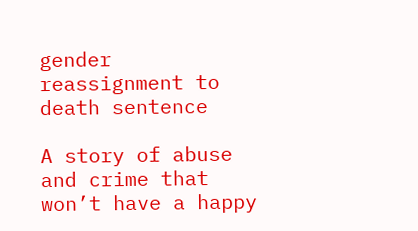gender reassignment to death sentence

A story of abuse and crime that won’t have a happy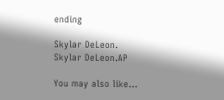ending

Skylar DeLeon.
Skylar DeLeon.AP

You may also like...